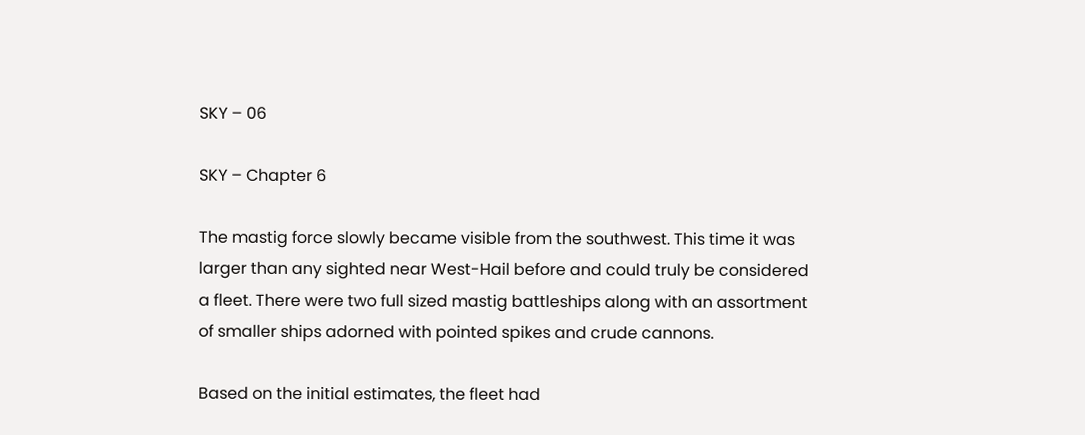SKY – 06

SKY – Chapter 6

The mastig force slowly became visible from the southwest. This time it was larger than any sighted near West-Hail before and could truly be considered a fleet. There were two full sized mastig battleships along with an assortment of smaller ships adorned with pointed spikes and crude cannons.

Based on the initial estimates, the fleet had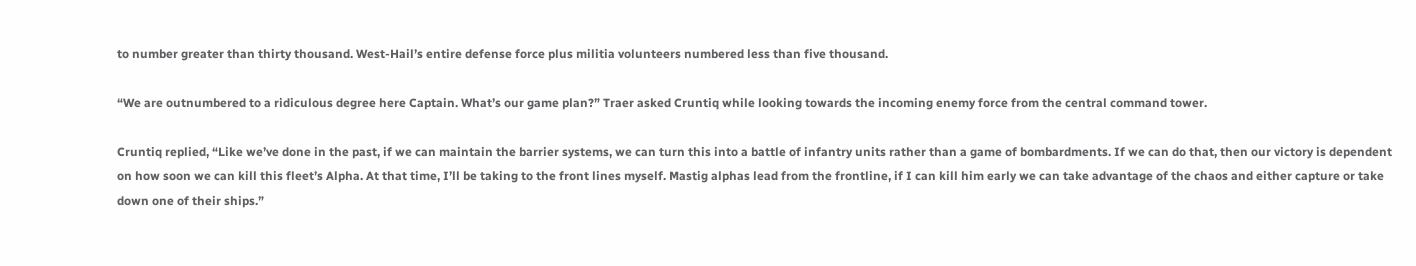to number greater than thirty thousand. West-Hail’s entire defense force plus militia volunteers numbered less than five thousand.

“We are outnumbered to a ridiculous degree here Captain. What’s our game plan?” Traer asked Cruntiq while looking towards the incoming enemy force from the central command tower.

Cruntiq replied, “Like we’ve done in the past, if we can maintain the barrier systems, we can turn this into a battle of infantry units rather than a game of bombardments. If we can do that, then our victory is dependent on how soon we can kill this fleet’s Alpha. At that time, I’ll be taking to the front lines myself. Mastig alphas lead from the frontline, if I can kill him early we can take advantage of the chaos and either capture or take down one of their ships.”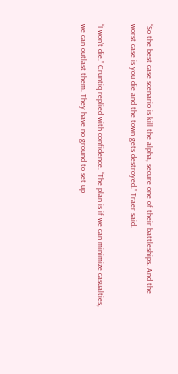“So the best case scenario is kill the alpha, secure one of their battleships. And the worst case is you die and the town gets destroyed.” Traer said.

“I won’t die.” Cruntiq replied with confidence. “The plan is if we can minimize casualties, we can outlast them. They have no ground to set up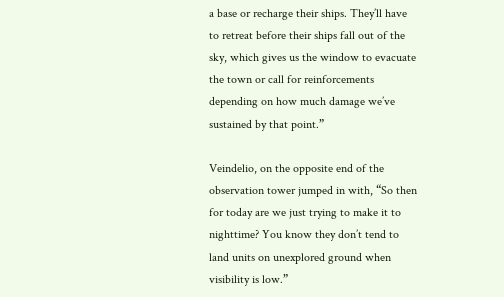a base or recharge their ships. They’ll have to retreat before their ships fall out of the sky, which gives us the window to evacuate the town or call for reinforcements depending on how much damage we’ve sustained by that point.”

Veindelio, on the opposite end of the observation tower jumped in with, “So then for today are we just trying to make it to nighttime? You know they don’t tend to land units on unexplored ground when visibility is low.”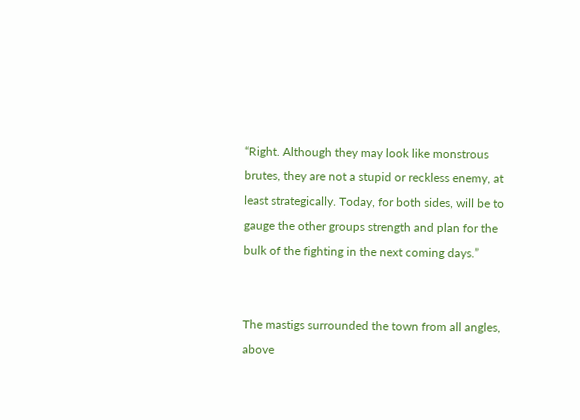“Right. Although they may look like monstrous brutes, they are not a stupid or reckless enemy, at least strategically. Today, for both sides, will be to gauge the other groups strength and plan for the bulk of the fighting in the next coming days.”


The mastigs surrounded the town from all angles, above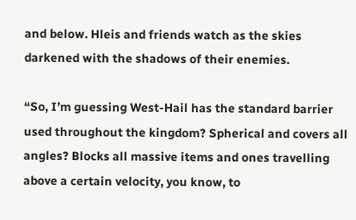and below. Hleis and friends watch as the skies darkened with the shadows of their enemies.

“So, I’m guessing West-Hail has the standard barrier used throughout the kingdom? Spherical and covers all angles? Blocks all massive items and ones travelling above a certain velocity, you know, to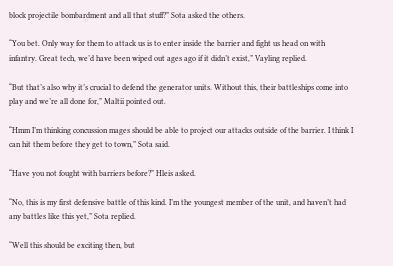block projectile bombardment and all that stuff?” Sota asked the others.

“You bet. Only way for them to attack us is to enter inside the barrier and fight us head on with infantry. Great tech, we’d have been wiped out ages ago if it didn’t exist,” Vayling replied.

“But that’s also why it’s crucial to defend the generator units. Without this, their battleships come into play and we’re all done for,” Maltii pointed out.

“Hmm I’m thinking concussion mages should be able to project our attacks outside of the barrier. I think I can hit them before they get to town,” Sota said.

“Have you not fought with barriers before?” Hleis asked.

“No, this is my first defensive battle of this kind. I’m the youngest member of the unit, and haven’t had any battles like this yet,” Sota replied.

“Well this should be exciting then, but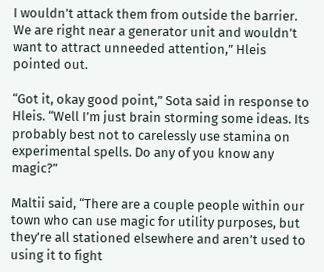I wouldn’t attack them from outside the barrier. We are right near a generator unit and wouldn’t want to attract unneeded attention,” Hleis pointed out.

“Got it, okay good point,” Sota said in response to Hleis. “Well I’m just brain storming some ideas. Its probably best not to carelessly use stamina on experimental spells. Do any of you know any magic?”

Maltii said, “There are a couple people within our town who can use magic for utility purposes, but they’re all stationed elsewhere and aren’t used to using it to fight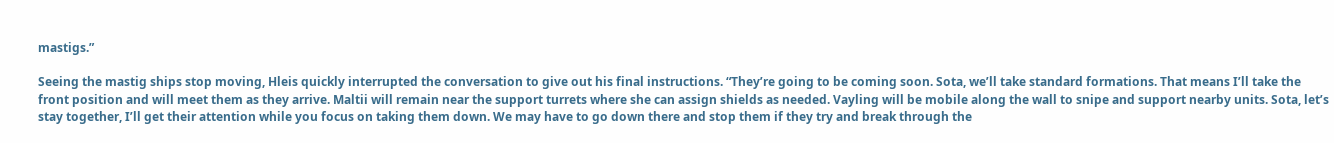mastigs.”

Seeing the mastig ships stop moving, Hleis quickly interrupted the conversation to give out his final instructions. “They’re going to be coming soon. Sota, we’ll take standard formations. That means I’ll take the front position and will meet them as they arrive. Maltii will remain near the support turrets where she can assign shields as needed. Vayling will be mobile along the wall to snipe and support nearby units. Sota, let’s stay together, I’ll get their attention while you focus on taking them down. We may have to go down there and stop them if they try and break through the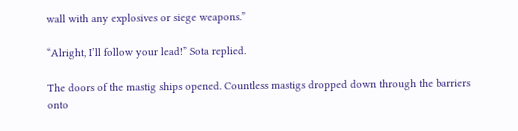wall with any explosives or siege weapons.”

“Alright, I’ll follow your lead!” Sota replied.

The doors of the mastig ships opened. Countless mastigs dropped down through the barriers onto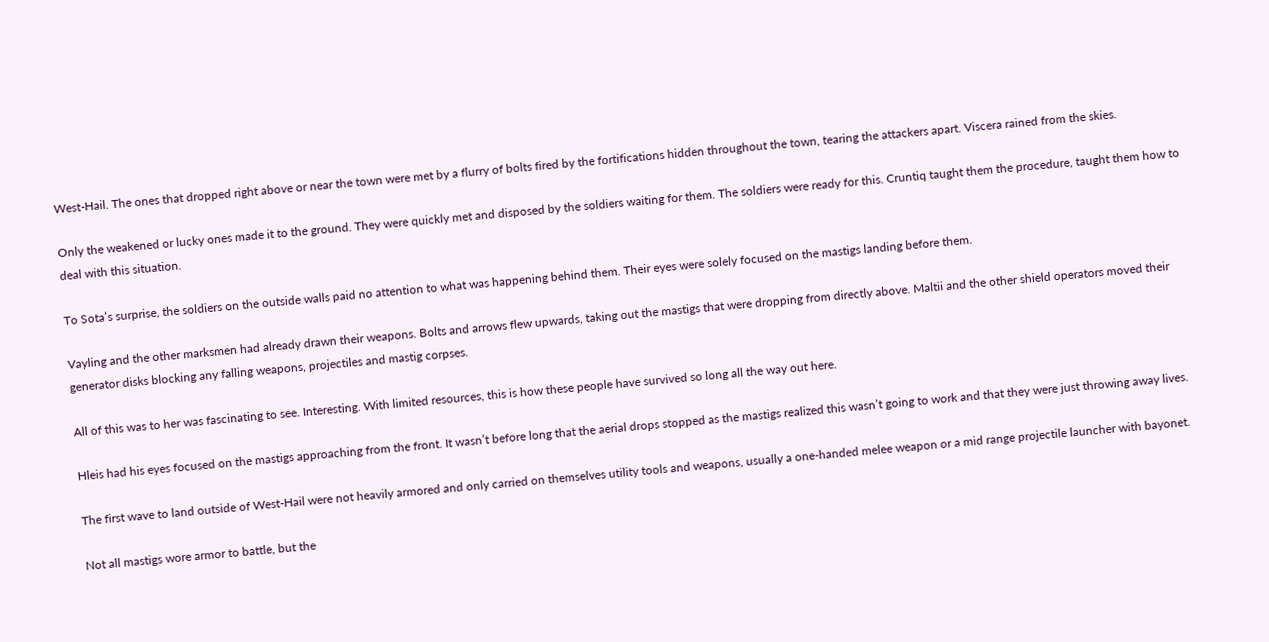West-Hail. The ones that dropped right above or near the town were met by a flurry of bolts fired by the fortifications hidden throughout the town, tearing the attackers apart. Viscera rained from the skies.

Only the weakened or lucky ones made it to the ground. They were quickly met and disposed by the soldiers waiting for them. The soldiers were ready for this. Cruntiq taught them the procedure, taught them how to deal with this situation.

To Sota’s surprise, the soldiers on the outside walls paid no attention to what was happening behind them. Their eyes were solely focused on the mastigs landing before them.

Vayling and the other marksmen had already drawn their weapons. Bolts and arrows flew upwards, taking out the mastigs that were dropping from directly above. Maltii and the other shield operators moved their generator disks blocking any falling weapons, projectiles and mastig corpses.

All of this was to her was fascinating to see. Interesting. With limited resources, this is how these people have survived so long all the way out here.

Hleis had his eyes focused on the mastigs approaching from the front. It wasn’t before long that the aerial drops stopped as the mastigs realized this wasn’t going to work and that they were just throwing away lives.

The first wave to land outside of West-Hail were not heavily armored and only carried on themselves utility tools and weapons, usually a one-handed melee weapon or a mid range projectile launcher with bayonet.

Not all mastigs wore armor to battle, but the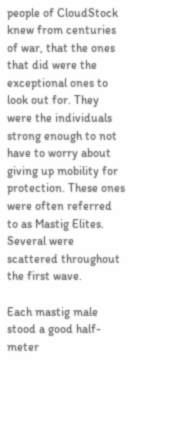people of CloudStock knew from centuries of war, that the ones that did were the exceptional ones to look out for. They were the individuals strong enough to not have to worry about giving up mobility for protection. These ones were often referred to as Mastig Elites. Several were scattered throughout the first wave.

Each mastig male stood a good half-meter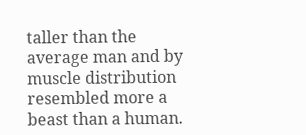taller than the average man and by muscle distribution resembled more a beast than a human.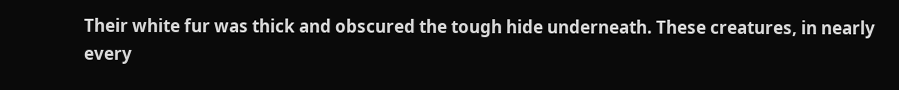Their white fur was thick and obscured the tough hide underneath. These creatures, in nearly every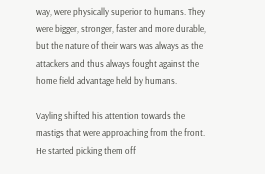way, were physically superior to humans. They were bigger, stronger, faster and more durable, but the nature of their wars was always as the attackers and thus always fought against the home field advantage held by humans.

Vayling shifted his attention towards the mastigs that were approaching from the front. He started picking them off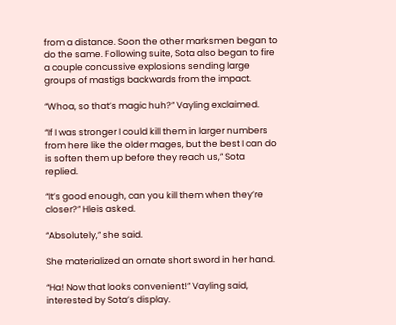from a distance. Soon the other marksmen began to do the same. Following suite, Sota also began to fire a couple concussive explosions sending large groups of mastigs backwards from the impact.

“Whoa, so that’s magic huh?” Vayling exclaimed.

“If I was stronger I could kill them in larger numbers from here like the older mages, but the best I can do is soften them up before they reach us,” Sota replied.

“It’s good enough, can you kill them when they’re closer?” Hleis asked.

“Absolutely,” she said.

She materialized an ornate short sword in her hand.

“Ha! Now that looks convenient!” Vayling said, interested by Sota’s display.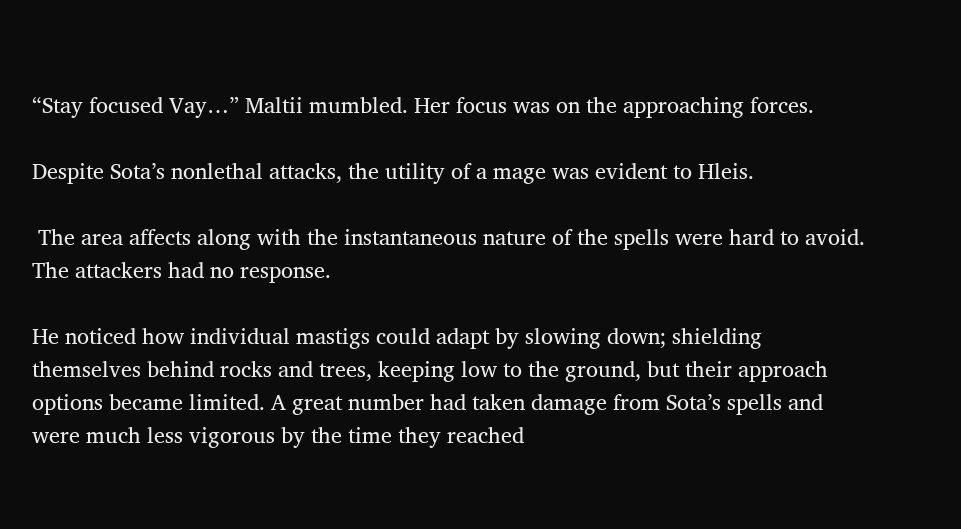“Stay focused Vay…” Maltii mumbled. Her focus was on the approaching forces.

Despite Sota’s nonlethal attacks, the utility of a mage was evident to Hleis.

 The area affects along with the instantaneous nature of the spells were hard to avoid. The attackers had no response.

He noticed how individual mastigs could adapt by slowing down; shielding themselves behind rocks and trees, keeping low to the ground, but their approach options became limited. A great number had taken damage from Sota’s spells and were much less vigorous by the time they reached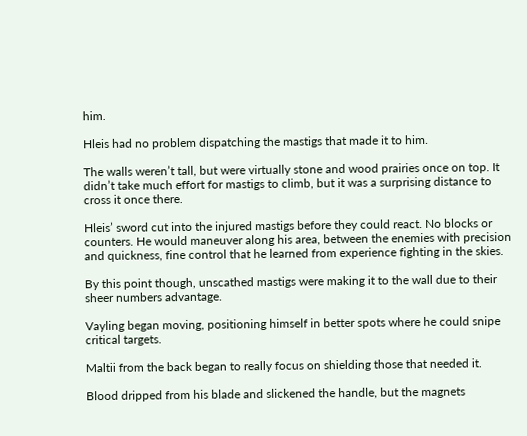him.

Hleis had no problem dispatching the mastigs that made it to him.

The walls weren’t tall, but were virtually stone and wood prairies once on top. It didn’t take much effort for mastigs to climb, but it was a surprising distance to cross it once there.

Hleis’ sword cut into the injured mastigs before they could react. No blocks or counters. He would maneuver along his area, between the enemies with precision and quickness, fine control that he learned from experience fighting in the skies.

By this point though, unscathed mastigs were making it to the wall due to their sheer numbers advantage.

Vayling began moving, positioning himself in better spots where he could snipe critical targets.

Maltii from the back began to really focus on shielding those that needed it.

Blood dripped from his blade and slickened the handle, but the magnets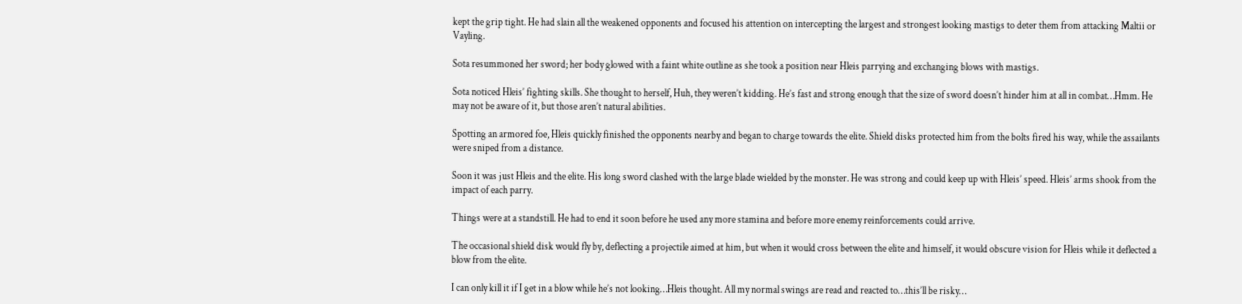kept the grip tight. He had slain all the weakened opponents and focused his attention on intercepting the largest and strongest looking mastigs to deter them from attacking Maltii or Vayling.

Sota resummoned her sword; her body glowed with a faint white outline as she took a position near Hleis parrying and exchanging blows with mastigs.

Sota noticed Hleis’ fighting skills. She thought to herself, Huh, they weren’t kidding. He’s fast and strong enough that the size of sword doesn’t hinder him at all in combat…Hmm. He may not be aware of it, but those aren’t natural abilities.

Spotting an armored foe, Hleis quickly finished the opponents nearby and began to charge towards the elite. Shield disks protected him from the bolts fired his way, while the assailants were sniped from a distance.

Soon it was just Hleis and the elite. His long sword clashed with the large blade wielded by the monster. He was strong and could keep up with Hleis’ speed. Hleis’ arms shook from the impact of each parry.

Things were at a standstill. He had to end it soon before he used any more stamina and before more enemy reinforcements could arrive.

The occasional shield disk would fly by, deflecting a projectile aimed at him, but when it would cross between the elite and himself, it would obscure vision for Hleis while it deflected a blow from the elite.

I can only kill it if I get in a blow while he’s not looking…Hleis thought. All my normal swings are read and reacted to…this’ll be risky…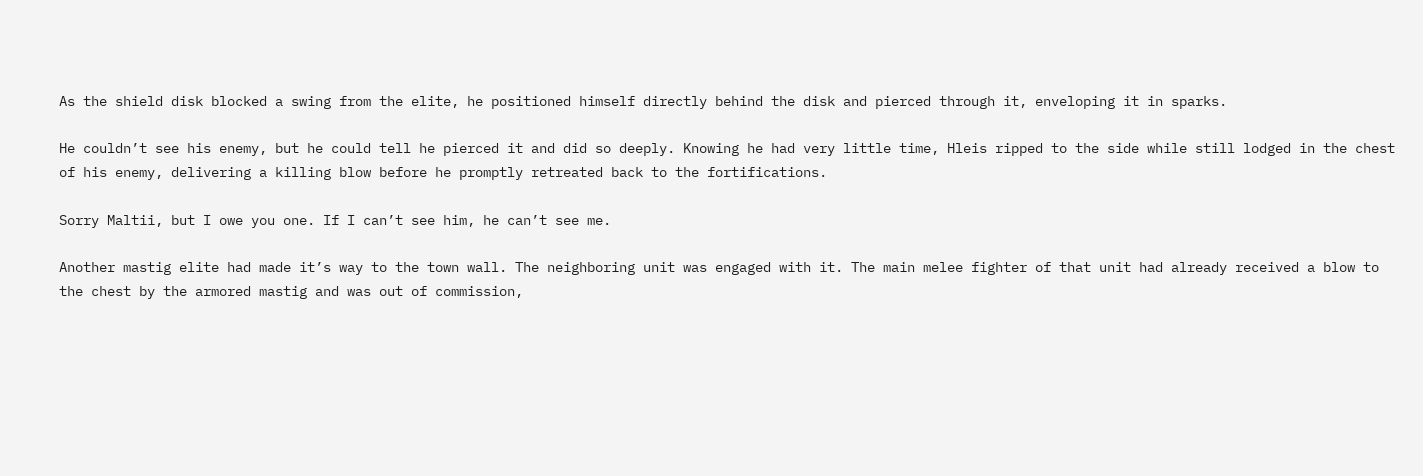As the shield disk blocked a swing from the elite, he positioned himself directly behind the disk and pierced through it, enveloping it in sparks.

He couldn’t see his enemy, but he could tell he pierced it and did so deeply. Knowing he had very little time, Hleis ripped to the side while still lodged in the chest of his enemy, delivering a killing blow before he promptly retreated back to the fortifications.

Sorry Maltii, but I owe you one. If I can’t see him, he can’t see me.

Another mastig elite had made it’s way to the town wall. The neighboring unit was engaged with it. The main melee fighter of that unit had already received a blow to the chest by the armored mastig and was out of commission,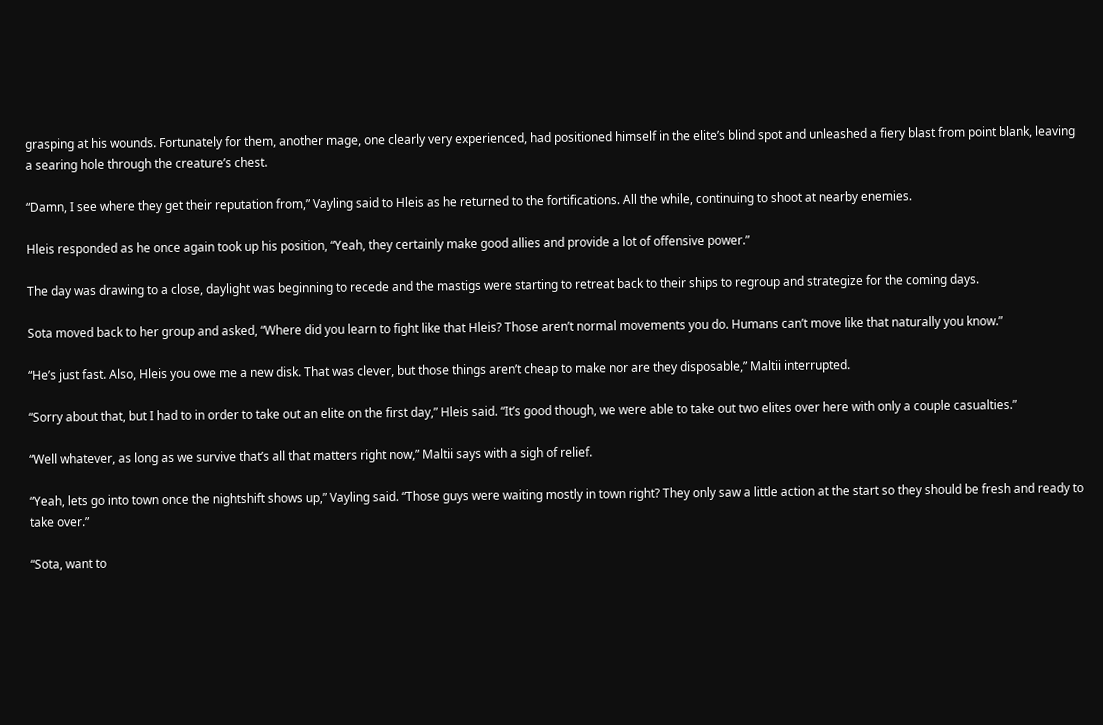grasping at his wounds. Fortunately for them, another mage, one clearly very experienced, had positioned himself in the elite’s blind spot and unleashed a fiery blast from point blank, leaving a searing hole through the creature’s chest.

“Damn, I see where they get their reputation from,” Vayling said to Hleis as he returned to the fortifications. All the while, continuing to shoot at nearby enemies.

Hleis responded as he once again took up his position, “Yeah, they certainly make good allies and provide a lot of offensive power.”

The day was drawing to a close, daylight was beginning to recede and the mastigs were starting to retreat back to their ships to regroup and strategize for the coming days.

Sota moved back to her group and asked, “Where did you learn to fight like that Hleis? Those aren’t normal movements you do. Humans can’t move like that naturally you know.”

“He’s just fast. Also, Hleis you owe me a new disk. That was clever, but those things aren’t cheap to make nor are they disposable,” Maltii interrupted.

“Sorry about that, but I had to in order to take out an elite on the first day,” Hleis said. “It’s good though, we were able to take out two elites over here with only a couple casualties.”

“Well whatever, as long as we survive that’s all that matters right now,” Maltii says with a sigh of relief.

“Yeah, lets go into town once the nightshift shows up,” Vayling said. “Those guys were waiting mostly in town right? They only saw a little action at the start so they should be fresh and ready to take over.”

“Sota, want to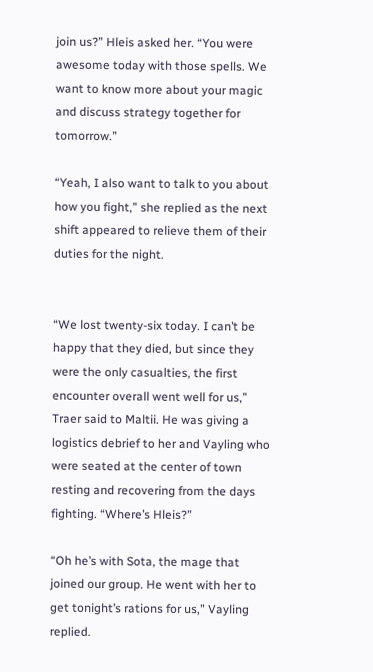join us?” Hleis asked her. “You were awesome today with those spells. We want to know more about your magic and discuss strategy together for tomorrow.”

“Yeah, I also want to talk to you about how you fight,” she replied as the next shift appeared to relieve them of their duties for the night.


“We lost twenty-six today. I can’t be happy that they died, but since they were the only casualties, the first encounter overall went well for us,” Traer said to Maltii. He was giving a logistics debrief to her and Vayling who were seated at the center of town resting and recovering from the days fighting. “Where’s Hleis?”

“Oh he’s with Sota, the mage that joined our group. He went with her to get tonight’s rations for us,” Vayling replied.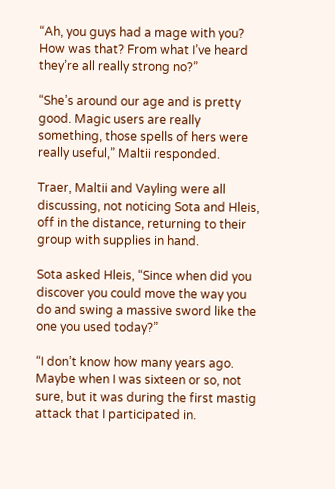“Ah, you guys had a mage with you? How was that? From what I’ve heard they’re all really strong no?”

“She’s around our age and is pretty good. Magic users are really something, those spells of hers were really useful,” Maltii responded.

Traer, Maltii and Vayling were all discussing, not noticing Sota and Hleis, off in the distance, returning to their group with supplies in hand.

Sota asked Hleis, “Since when did you discover you could move the way you do and swing a massive sword like the one you used today?”

“I don’t know how many years ago. Maybe when I was sixteen or so, not sure, but it was during the first mastig attack that I participated in.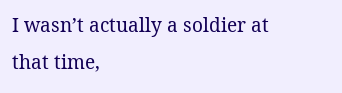I wasn’t actually a soldier at that time,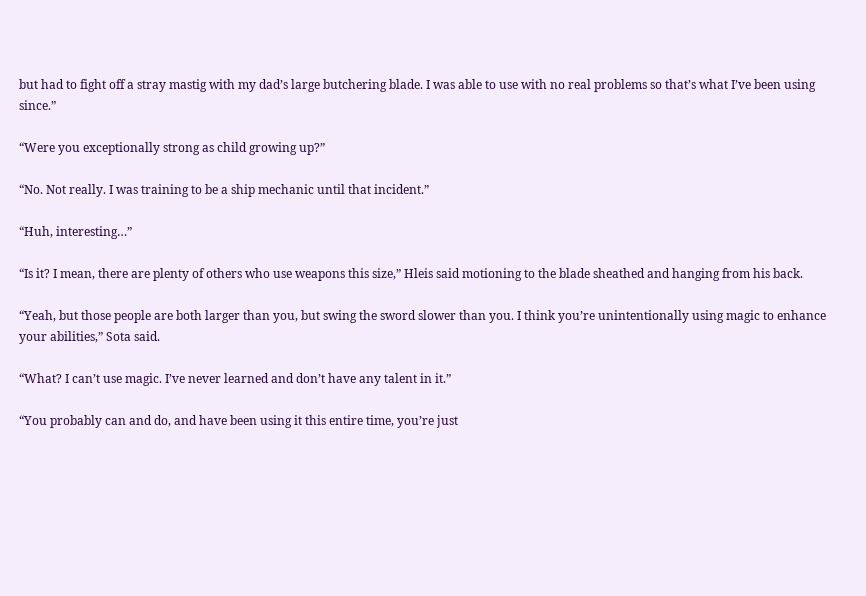but had to fight off a stray mastig with my dad’s large butchering blade. I was able to use with no real problems so that’s what I’ve been using since.”

“Were you exceptionally strong as child growing up?”

“No. Not really. I was training to be a ship mechanic until that incident.”

“Huh, interesting…”

“Is it? I mean, there are plenty of others who use weapons this size,” Hleis said motioning to the blade sheathed and hanging from his back.

“Yeah, but those people are both larger than you, but swing the sword slower than you. I think you’re unintentionally using magic to enhance your abilities,” Sota said.

“What? I can’t use magic. I’ve never learned and don’t have any talent in it.”

“You probably can and do, and have been using it this entire time, you’re just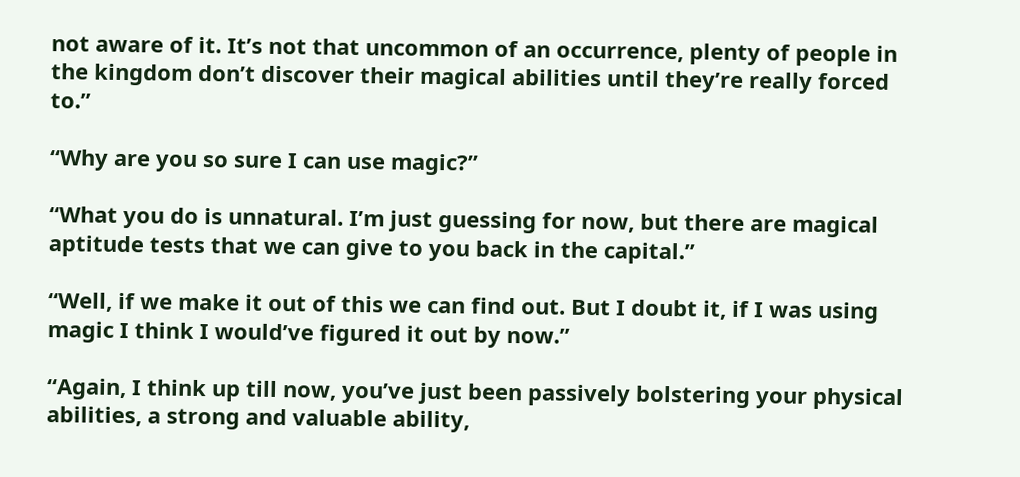not aware of it. It’s not that uncommon of an occurrence, plenty of people in the kingdom don’t discover their magical abilities until they’re really forced to.”

“Why are you so sure I can use magic?”

“What you do is unnatural. I’m just guessing for now, but there are magical aptitude tests that we can give to you back in the capital.”

“Well, if we make it out of this we can find out. But I doubt it, if I was using magic I think I would’ve figured it out by now.”

“Again, I think up till now, you’ve just been passively bolstering your physical abilities, a strong and valuable ability,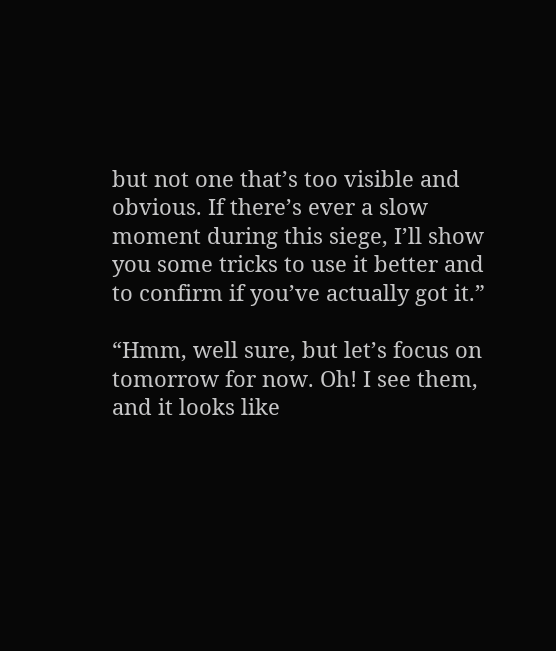but not one that’s too visible and obvious. If there’s ever a slow moment during this siege, I’ll show you some tricks to use it better and to confirm if you’ve actually got it.”

“Hmm, well sure, but let’s focus on tomorrow for now. Oh! I see them, and it looks like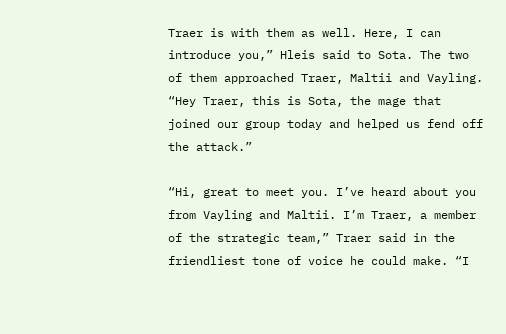Traer is with them as well. Here, I can introduce you,” Hleis said to Sota. The two of them approached Traer, Maltii and Vayling. “Hey Traer, this is Sota, the mage that joined our group today and helped us fend off the attack.”

“Hi, great to meet you. I’ve heard about you from Vayling and Maltii. I’m Traer, a member of the strategic team,” Traer said in the friendliest tone of voice he could make. “I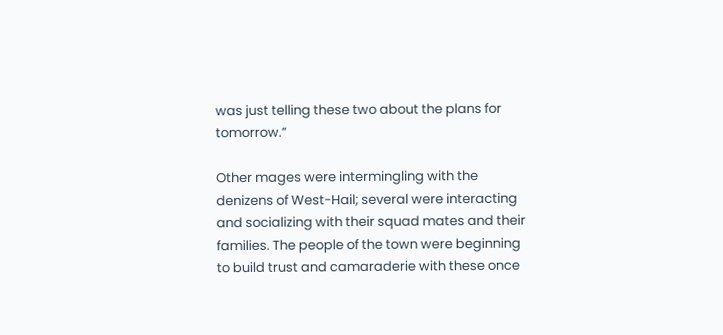was just telling these two about the plans for tomorrow.”

Other mages were intermingling with the denizens of West-Hail; several were interacting and socializing with their squad mates and their families. The people of the town were beginning to build trust and camaraderie with these once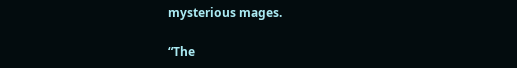mysterious mages.

“The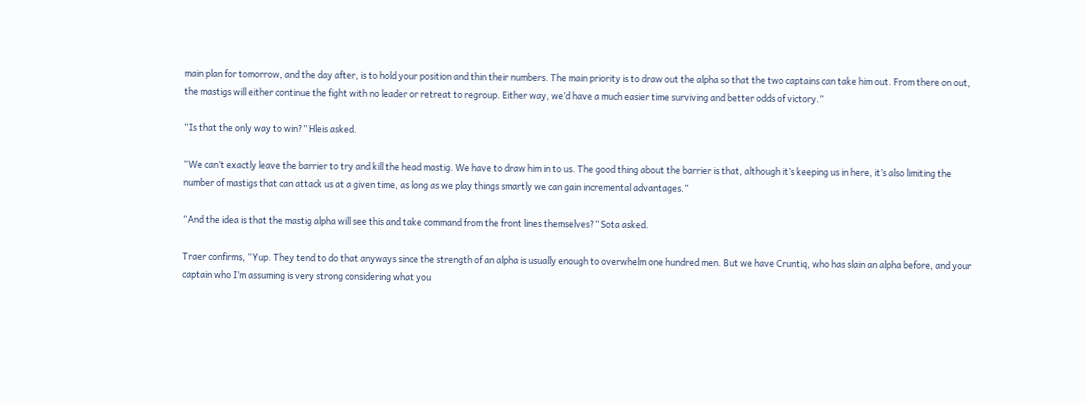main plan for tomorrow, and the day after, is to hold your position and thin their numbers. The main priority is to draw out the alpha so that the two captains can take him out. From there on out, the mastigs will either continue the fight with no leader or retreat to regroup. Either way, we’d have a much easier time surviving and better odds of victory.”

“Is that the only way to win?” Hleis asked.

“We can’t exactly leave the barrier to try and kill the head mastig. We have to draw him in to us. The good thing about the barrier is that, although it’s keeping us in here, it’s also limiting the number of mastigs that can attack us at a given time, as long as we play things smartly we can gain incremental advantages.”

“And the idea is that the mastig alpha will see this and take command from the front lines themselves?” Sota asked.

Traer confirms, “Yup. They tend to do that anyways since the strength of an alpha is usually enough to overwhelm one hundred men. But we have Cruntiq, who has slain an alpha before, and your captain who I’m assuming is very strong considering what you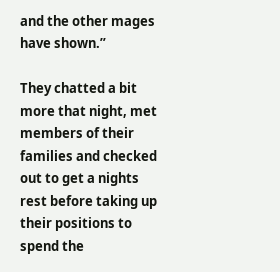and the other mages have shown.”

They chatted a bit more that night, met members of their families and checked out to get a nights rest before taking up their positions to spend the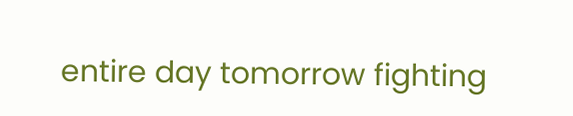entire day tomorrow fighting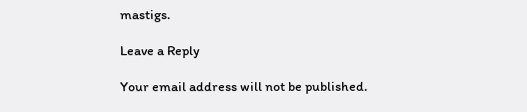mastigs.

Leave a Reply

Your email address will not be published.